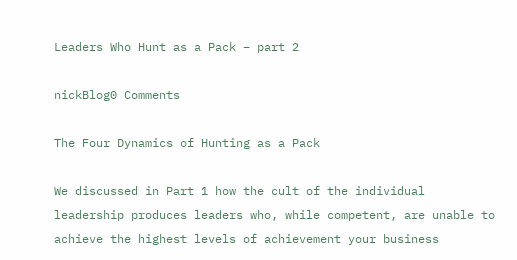Leaders Who Hunt as a Pack – part 2

nickBlog0 Comments

The Four Dynamics of Hunting as a Pack

We discussed in Part 1 how the cult of the individual leadership produces leaders who, while competent, are unable to achieve the highest levels of achievement your business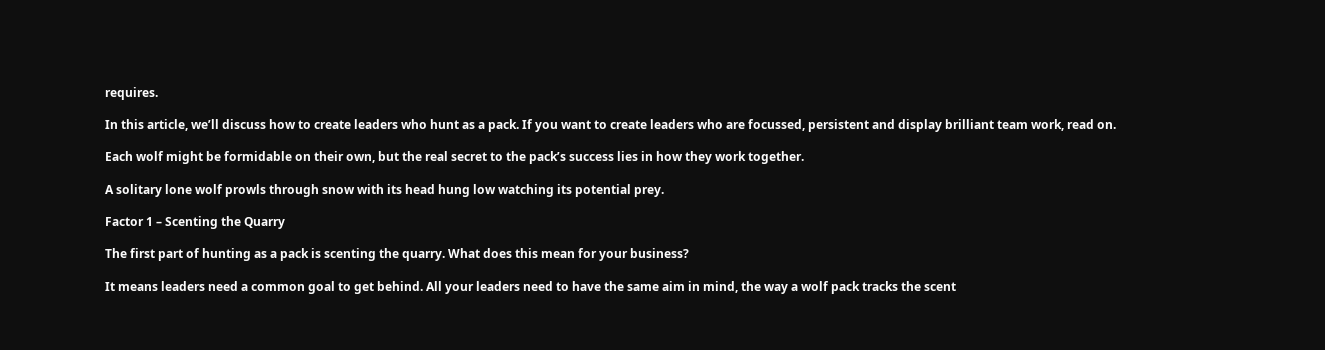requires.

In this article, we’ll discuss how to create leaders who hunt as a pack. If you want to create leaders who are focussed, persistent and display brilliant team work, read on.

Each wolf might be formidable on their own, but the real secret to the pack’s success lies in how they work together.

A solitary lone wolf prowls through snow with its head hung low watching its potential prey.

Factor 1 – Scenting the Quarry

The first part of hunting as a pack is scenting the quarry. What does this mean for your business?

It means leaders need a common goal to get behind. All your leaders need to have the same aim in mind, the way a wolf pack tracks the scent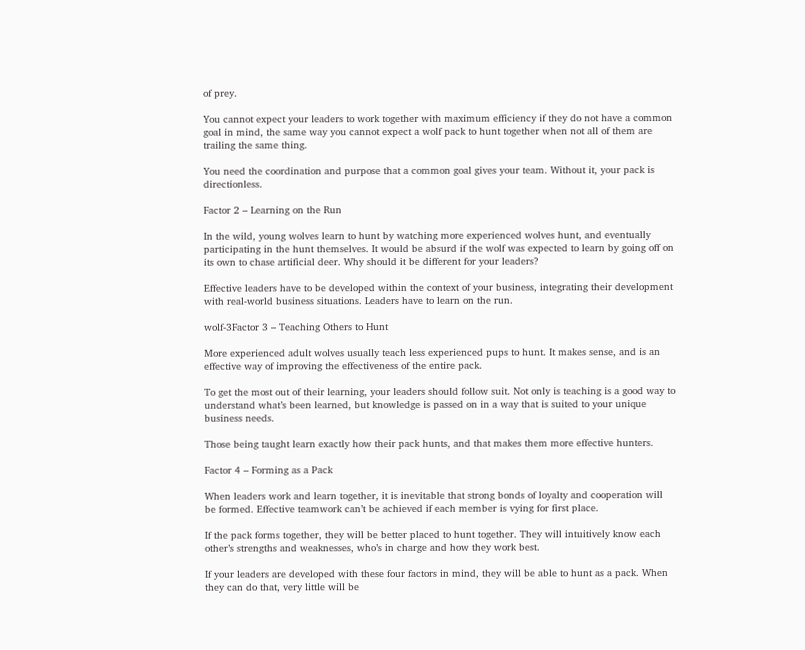of prey.

You cannot expect your leaders to work together with maximum efficiency if they do not have a common goal in mind, the same way you cannot expect a wolf pack to hunt together when not all of them are trailing the same thing.

You need the coordination and purpose that a common goal gives your team. Without it, your pack is directionless.

Factor 2 – Learning on the Run

In the wild, young wolves learn to hunt by watching more experienced wolves hunt, and eventually participating in the hunt themselves. It would be absurd if the wolf was expected to learn by going off on its own to chase artificial deer. Why should it be different for your leaders?

Effective leaders have to be developed within the context of your business, integrating their development with real-world business situations. Leaders have to learn on the run.

wolf-3Factor 3 – Teaching Others to Hunt

More experienced adult wolves usually teach less experienced pups to hunt. It makes sense, and is an effective way of improving the effectiveness of the entire pack.

To get the most out of their learning, your leaders should follow suit. Not only is teaching is a good way to understand what’s been learned, but knowledge is passed on in a way that is suited to your unique business needs.

Those being taught learn exactly how their pack hunts, and that makes them more effective hunters.

Factor 4 – Forming as a Pack

When leaders work and learn together, it is inevitable that strong bonds of loyalty and cooperation will be formed. Effective teamwork can’t be achieved if each member is vying for first place.

If the pack forms together, they will be better placed to hunt together. They will intuitively know each other’s strengths and weaknesses, who’s in charge and how they work best.

If your leaders are developed with these four factors in mind, they will be able to hunt as a pack. When they can do that, very little will be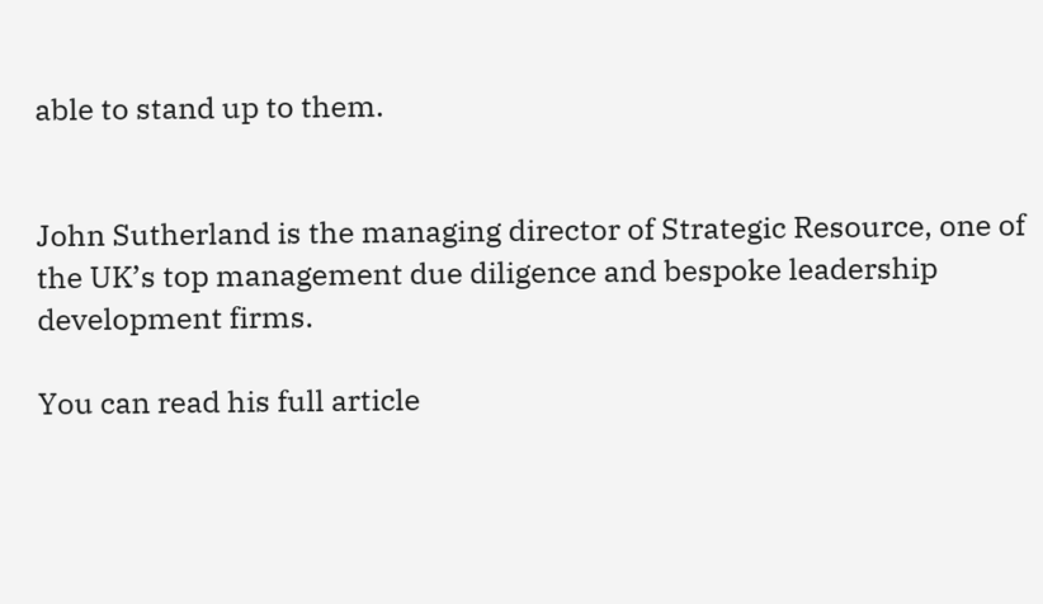able to stand up to them.


John Sutherland is the managing director of Strategic Resource, one of the UK’s top management due diligence and bespoke leadership development firms.

You can read his full article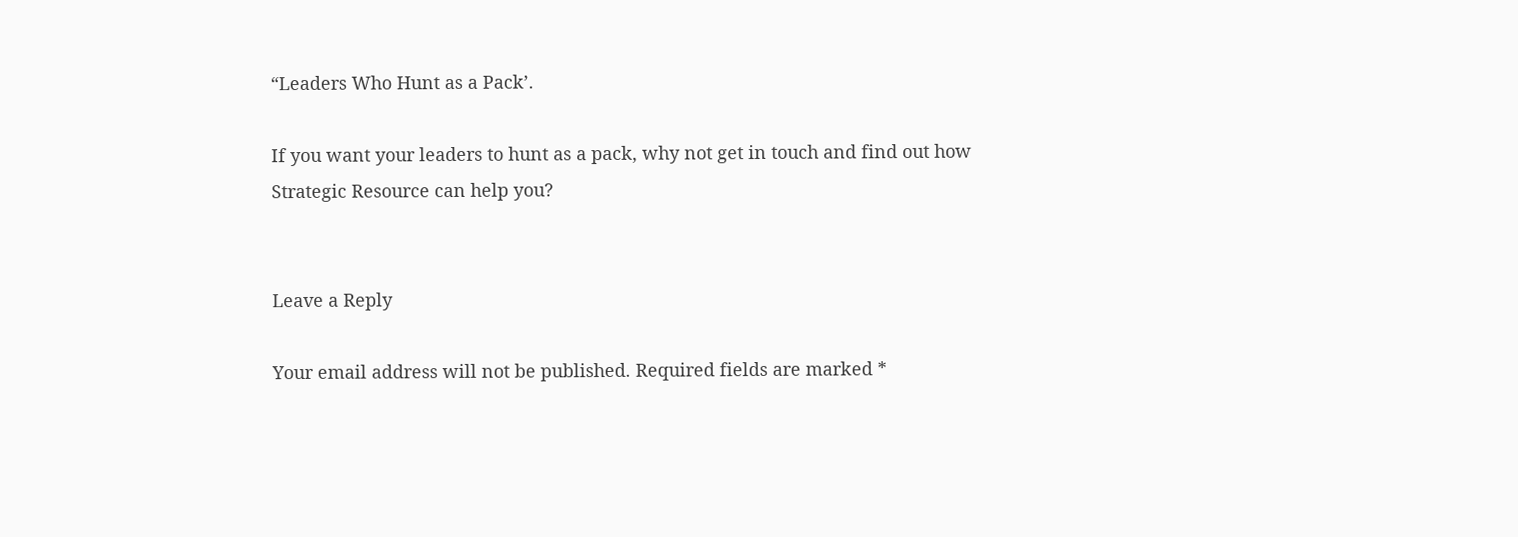“Leaders Who Hunt as a Pack’.

If you want your leaders to hunt as a pack, why not get in touch and find out how Strategic Resource can help you?


Leave a Reply

Your email address will not be published. Required fields are marked *